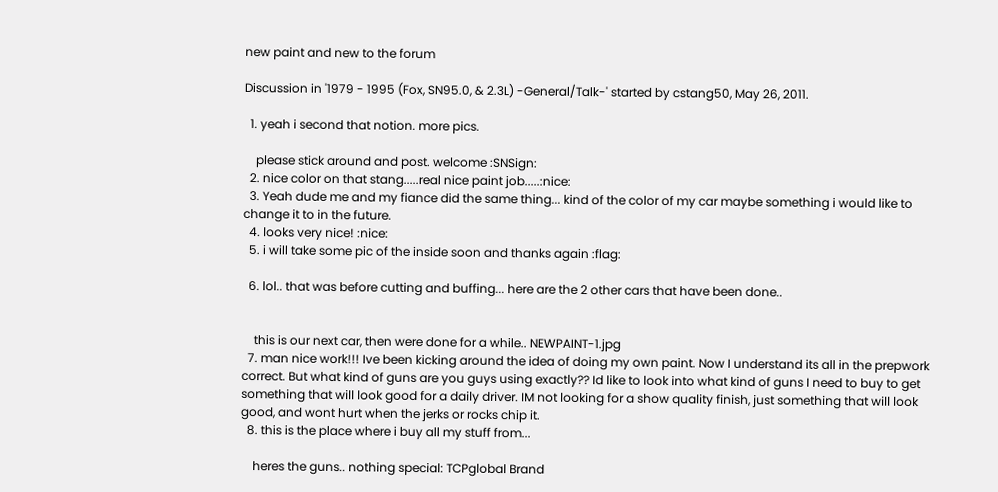new paint and new to the forum

Discussion in '1979 - 1995 (Fox, SN95.0, & 2.3L) -General/Talk-' started by cstang50, May 26, 2011.

  1. yeah i second that notion. more pics.

    please stick around and post. welcome :SNSign:
  2. nice color on that stang.....real nice paint job.....:nice:
  3. Yeah dude me and my fiance did the same thing... kind of the color of my car maybe something i would like to change it to in the future.
  4. looks very nice! :nice:
  5. i will take some pic of the inside soon and thanks again :flag:

  6. lol.. that was before cutting and buffing... here are the 2 other cars that have been done..


    this is our next car, then were done for a while.. NEWPAINT-1.jpg
  7. man nice work!!! Ive been kicking around the idea of doing my own paint. Now I understand its all in the prepwork correct. But what kind of guns are you guys using exactly?? Id like to look into what kind of guns I need to buy to get something that will look good for a daily driver. IM not looking for a show quality finish, just something that will look good, and wont hurt when the jerks or rocks chip it.
  8. this is the place where i buy all my stuff from...

    heres the guns.. nothing special: TCPglobal Brand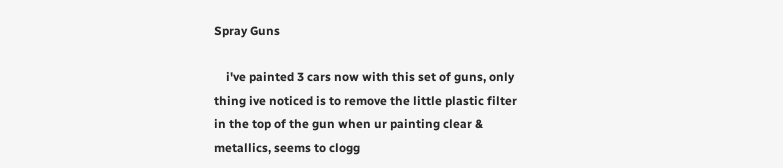Spray Guns

    i've painted 3 cars now with this set of guns, only thing ive noticed is to remove the little plastic filter in the top of the gun when ur painting clear & metallics, seems to clogg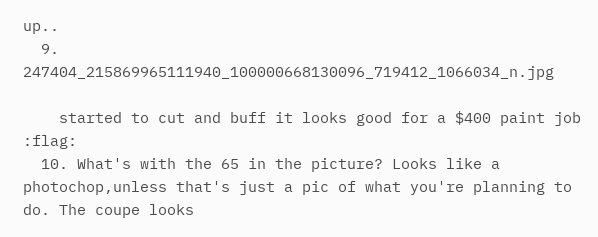up..
  9. 247404_215869965111940_100000668130096_719412_1066034_n.jpg

    started to cut and buff it looks good for a $400 paint job :flag:
  10. What's with the 65 in the picture? Looks like a photochop,unless that's just a pic of what you're planning to do. The coupe looks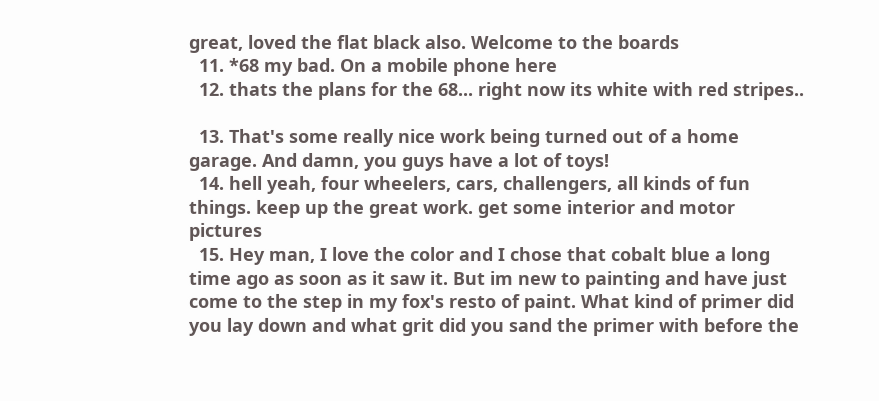great, loved the flat black also. Welcome to the boards
  11. *68 my bad. On a mobile phone here
  12. thats the plans for the 68... right now its white with red stripes..

  13. That's some really nice work being turned out of a home garage. And damn, you guys have a lot of toys!
  14. hell yeah, four wheelers, cars, challengers, all kinds of fun things. keep up the great work. get some interior and motor pictures
  15. Hey man, I love the color and I chose that cobalt blue a long time ago as soon as it saw it. But im new to painting and have just come to the step in my fox's resto of paint. What kind of primer did you lay down and what grit did you sand the primer with before the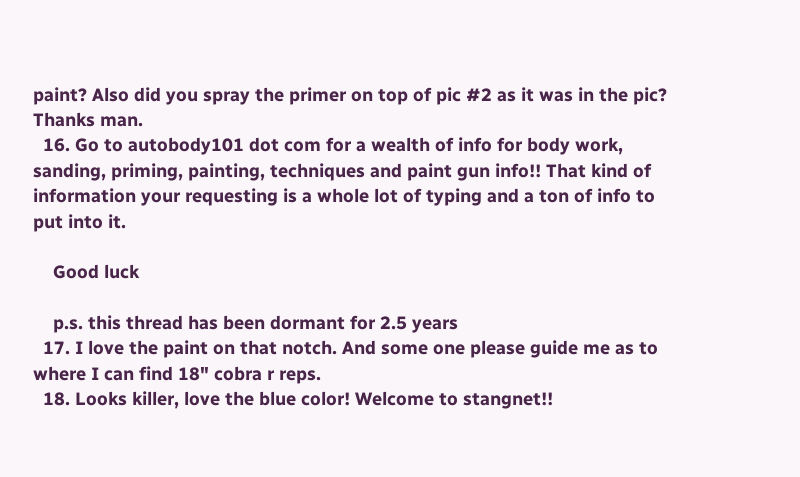paint? Also did you spray the primer on top of pic #2 as it was in the pic? Thanks man.
  16. Go to autobody101 dot com for a wealth of info for body work, sanding, priming, painting, techniques and paint gun info!! That kind of information your requesting is a whole lot of typing and a ton of info to put into it.

    Good luck

    p.s. this thread has been dormant for 2.5 years
  17. I love the paint on that notch. And some one please guide me as to where I can find 18" cobra r reps.
  18. Looks killer, love the blue color! Welcome to stangnet!!